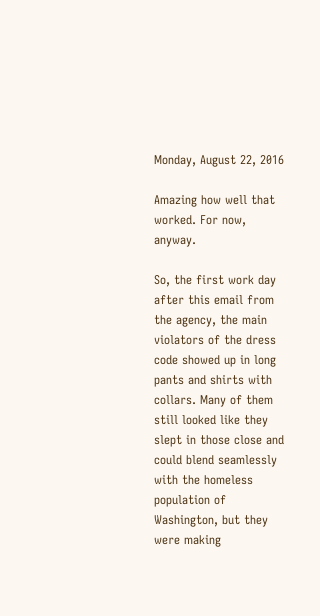Monday, August 22, 2016

Amazing how well that worked. For now, anyway.

So, the first work day after this email from the agency, the main violators of the dress code showed up in long pants and shirts with collars. Many of them still looked like they slept in those close and could blend seamlessly with the homeless population of Washington, but they were making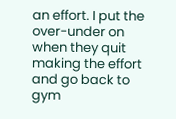an effort. I put the over-under on when they quit making the effort and go back to gym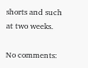shorts and such at two weeks.

No comments: